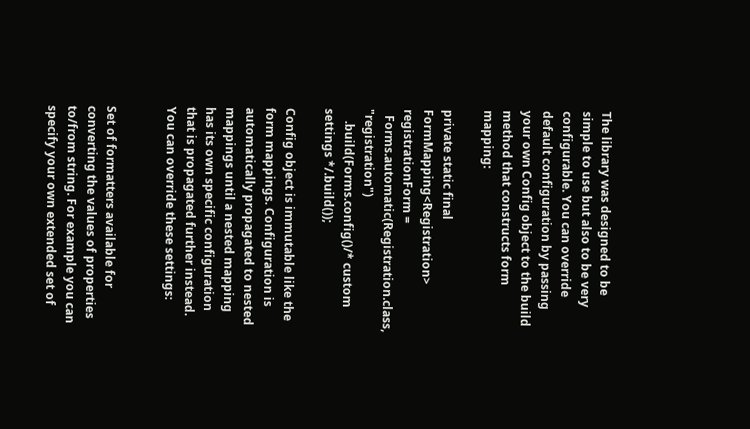The library was designed to be simple to use but also to be very configurable. You can override default configuration by passing your own Config object to the build method that constructs form mapping:

private static final FormMapping<Registration> registrationForm =
  Forms.automatic(Registration.class, "registration")
    .build(Forms.config()/* custom settings */.build());

Config object is immutable like the form mappings. Configuration is automatically propagated to nested mappings until a nested mapping has its own specific configuration that is propagated further instead. You can override these settings:


Set of formatters available for converting the values of properties to/from string. For example you can specify your own extended set of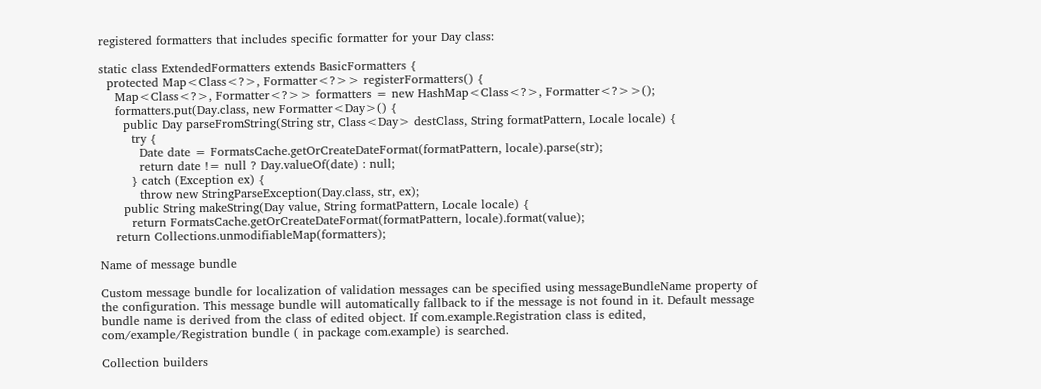registered formatters that includes specific formatter for your Day class:

static class ExtendedFormatters extends BasicFormatters {
  protected Map<Class<?>, Formatter<?>> registerFormatters() {
    Map<Class<?>, Formatter<?>> formatters = new HashMap<Class<?>, Formatter<?>>();
    formatters.put(Day.class, new Formatter<Day>() {
      public Day parseFromString(String str, Class<Day> destClass, String formatPattern, Locale locale) {
        try {
          Date date = FormatsCache.getOrCreateDateFormat(formatPattern, locale).parse(str);
          return date != null ? Day.valueOf(date) : null;
        } catch (Exception ex) {
          throw new StringParseException(Day.class, str, ex);
      public String makeString(Day value, String formatPattern, Locale locale) {
        return FormatsCache.getOrCreateDateFormat(formatPattern, locale).format(value);
    return Collections.unmodifiableMap(formatters);

Name of message bundle

Custom message bundle for localization of validation messages can be specified using messageBundleName property of the configuration. This message bundle will automatically fallback to if the message is not found in it. Default message bundle name is derived from the class of edited object. If com.example.Registration class is edited, com/example/Registration bundle ( in package com.example) is searched.

Collection builders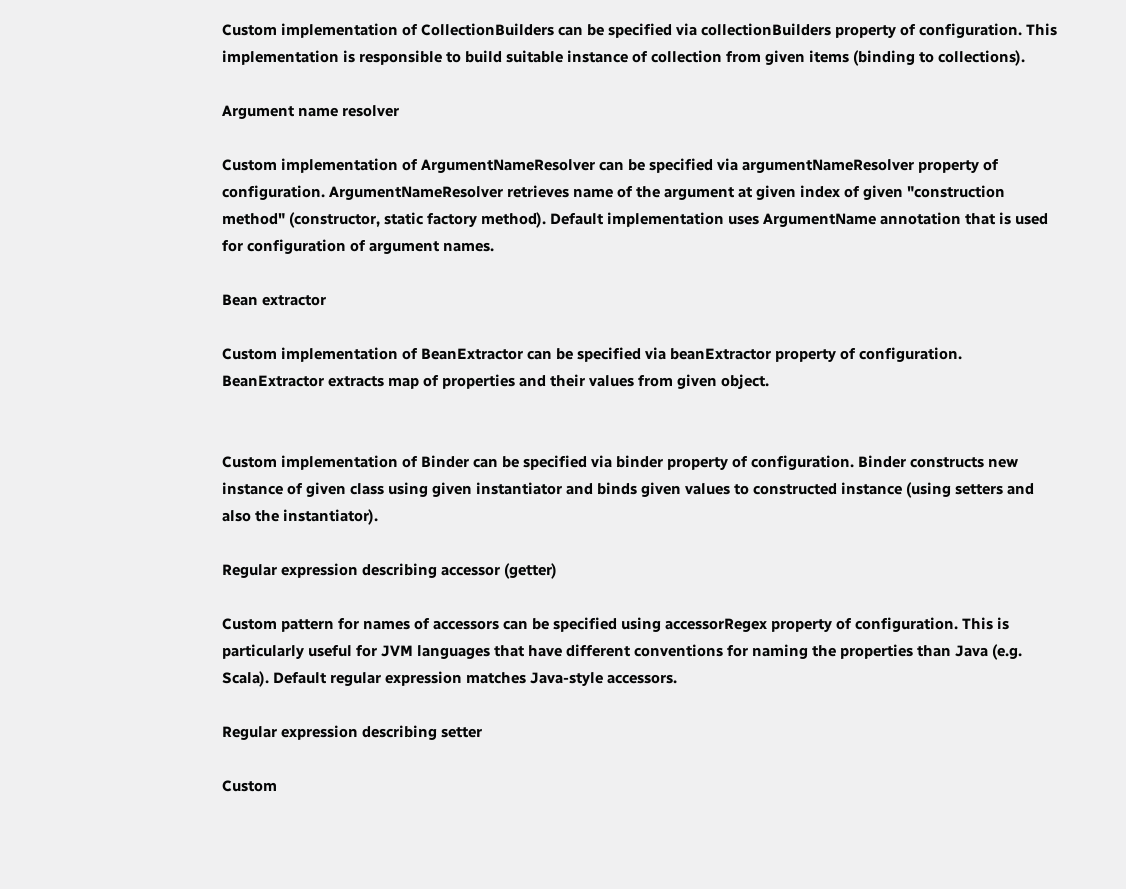Custom implementation of CollectionBuilders can be specified via collectionBuilders property of configuration. This implementation is responsible to build suitable instance of collection from given items (binding to collections).

Argument name resolver

Custom implementation of ArgumentNameResolver can be specified via argumentNameResolver property of configuration. ArgumentNameResolver retrieves name of the argument at given index of given "construction method" (constructor, static factory method). Default implementation uses ArgumentName annotation that is used for configuration of argument names.

Bean extractor

Custom implementation of BeanExtractor can be specified via beanExtractor property of configuration. BeanExtractor extracts map of properties and their values from given object.


Custom implementation of Binder can be specified via binder property of configuration. Binder constructs new instance of given class using given instantiator and binds given values to constructed instance (using setters and also the instantiator).

Regular expression describing accessor (getter)

Custom pattern for names of accessors can be specified using accessorRegex property of configuration. This is particularly useful for JVM languages that have different conventions for naming the properties than Java (e.g. Scala). Default regular expression matches Java-style accessors.

Regular expression describing setter

Custom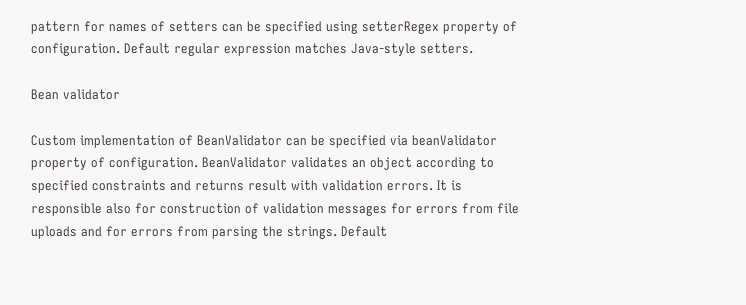pattern for names of setters can be specified using setterRegex property of configuration. Default regular expression matches Java-style setters.

Bean validator

Custom implementation of BeanValidator can be specified via beanValidator property of configuration. BeanValidator validates an object according to specified constraints and returns result with validation errors. It is responsible also for construction of validation messages for errors from file uploads and for errors from parsing the strings. Default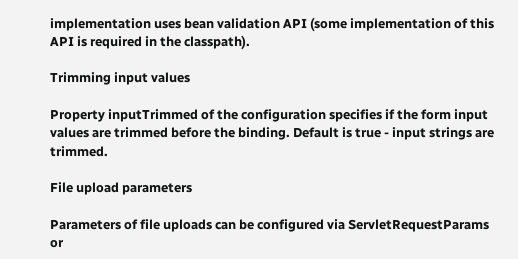implementation uses bean validation API (some implementation of this API is required in the classpath).

Trimming input values

Property inputTrimmed of the configuration specifies if the form input values are trimmed before the binding. Default is true - input strings are trimmed.

File upload parameters

Parameters of file uploads can be configured via ServletRequestParams or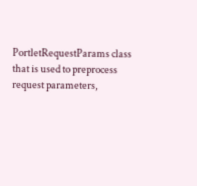PortletRequestParams class that is used to preprocess request parameters,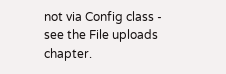not via Config class - see the File uploads chapter.